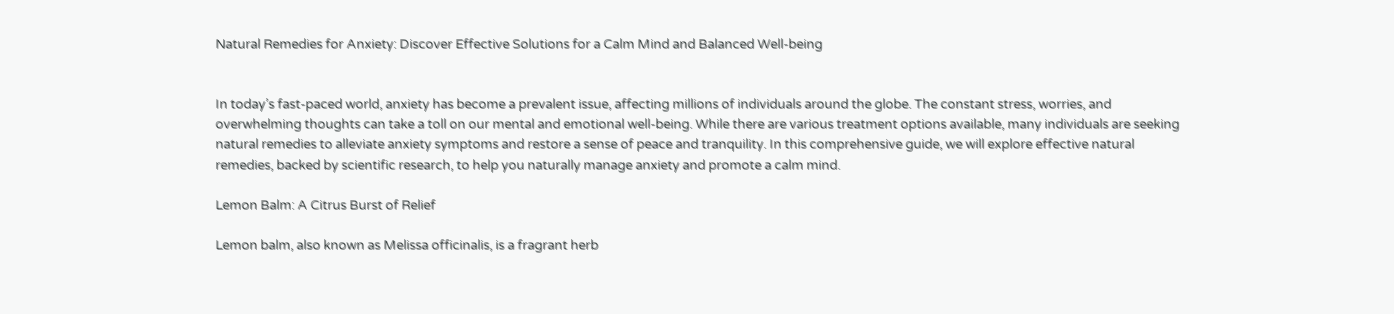Natural Remedies for Anxiety: Discover Effective Solutions for a Calm Mind and Balanced Well-being


In today’s fast-paced world, anxiety has become a prevalent issue, affecting millions of individuals around the globe. The constant stress, worries, and overwhelming thoughts can take a toll on our mental and emotional well-being. While there are various treatment options available, many individuals are seeking natural remedies to alleviate anxiety symptoms and restore a sense of peace and tranquility. In this comprehensive guide, we will explore effective natural remedies, backed by scientific research, to help you naturally manage anxiety and promote a calm mind.

Lemon Balm: A Citrus Burst of Relief

Lemon balm, also known as Melissa officinalis, is a fragrant herb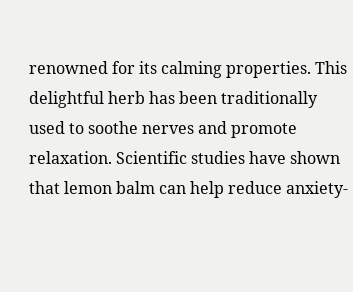renowned for its calming properties. This delightful herb has been traditionally used to soothe nerves and promote relaxation. Scientific studies have shown that lemon balm can help reduce anxiety-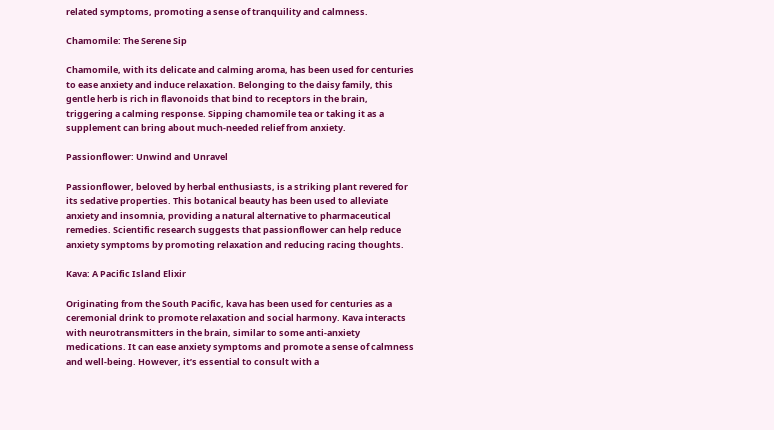related symptoms, promoting a sense of tranquility and calmness.

Chamomile: The Serene Sip

Chamomile, with its delicate and calming aroma, has been used for centuries to ease anxiety and induce relaxation. Belonging to the daisy family, this gentle herb is rich in flavonoids that bind to receptors in the brain, triggering a calming response. Sipping chamomile tea or taking it as a supplement can bring about much-needed relief from anxiety.

Passionflower: Unwind and Unravel

Passionflower, beloved by herbal enthusiasts, is a striking plant revered for its sedative properties. This botanical beauty has been used to alleviate anxiety and insomnia, providing a natural alternative to pharmaceutical remedies. Scientific research suggests that passionflower can help reduce anxiety symptoms by promoting relaxation and reducing racing thoughts.

Kava: A Pacific Island Elixir

Originating from the South Pacific, kava has been used for centuries as a ceremonial drink to promote relaxation and social harmony. Kava interacts with neurotransmitters in the brain, similar to some anti-anxiety medications. It can ease anxiety symptoms and promote a sense of calmness and well-being. However, it’s essential to consult with a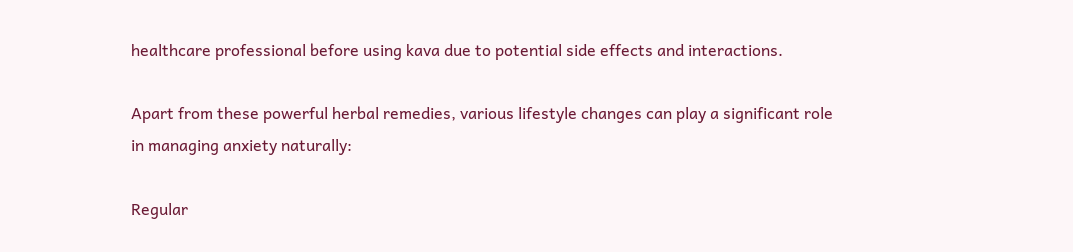healthcare professional before using kava due to potential side effects and interactions.

Apart from these powerful herbal remedies, various lifestyle changes can play a significant role in managing anxiety naturally:

Regular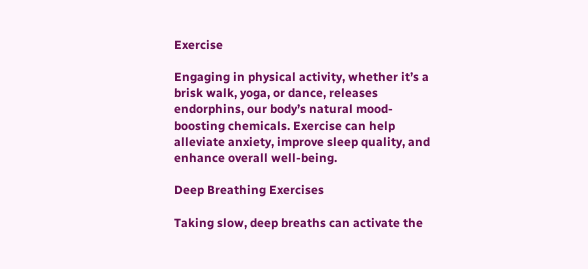Exercise

Engaging in physical activity, whether it’s a brisk walk, yoga, or dance, releases endorphins, our body’s natural mood-boosting chemicals. Exercise can help alleviate anxiety, improve sleep quality, and enhance overall well-being.

Deep Breathing Exercises

Taking slow, deep breaths can activate the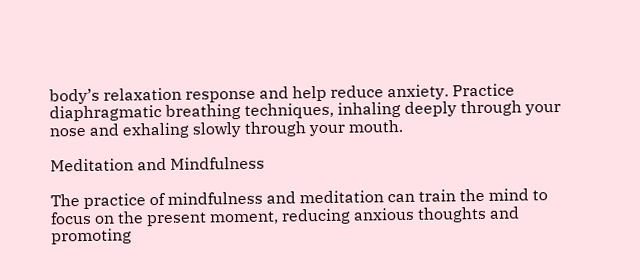body’s relaxation response and help reduce anxiety. Practice diaphragmatic breathing techniques, inhaling deeply through your nose and exhaling slowly through your mouth.

Meditation and Mindfulness

The practice of mindfulness and meditation can train the mind to focus on the present moment, reducing anxious thoughts and promoting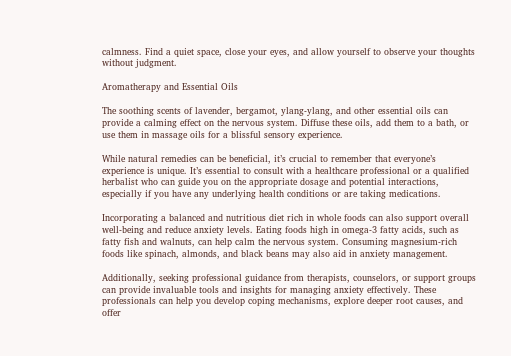calmness. Find a quiet space, close your eyes, and allow yourself to observe your thoughts without judgment.

Aromatherapy and Essential Oils

The soothing scents of lavender, bergamot, ylang-ylang, and other essential oils can provide a calming effect on the nervous system. Diffuse these oils, add them to a bath, or use them in massage oils for a blissful sensory experience.

While natural remedies can be beneficial, it’s crucial to remember that everyone’s experience is unique. It’s essential to consult with a healthcare professional or a qualified herbalist who can guide you on the appropriate dosage and potential interactions, especially if you have any underlying health conditions or are taking medications.

Incorporating a balanced and nutritious diet rich in whole foods can also support overall well-being and reduce anxiety levels. Eating foods high in omega-3 fatty acids, such as fatty fish and walnuts, can help calm the nervous system. Consuming magnesium-rich foods like spinach, almonds, and black beans may also aid in anxiety management.

Additionally, seeking professional guidance from therapists, counselors, or support groups can provide invaluable tools and insights for managing anxiety effectively. These professionals can help you develop coping mechanisms, explore deeper root causes, and offer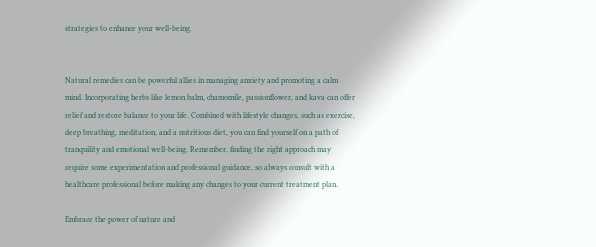strategies to enhance your well-being.


Natural remedies can be powerful allies in managing anxiety and promoting a calm mind. Incorporating herbs like lemon balm, chamomile, passionflower, and kava can offer relief and restore balance to your life. Combined with lifestyle changes, such as exercise, deep breathing, meditation, and a nutritious diet, you can find yourself on a path of tranquility and emotional well-being. Remember, finding the right approach may require some experimentation and professional guidance, so always consult with a healthcare professional before making any changes to your current treatment plan.

Embrace the power of nature and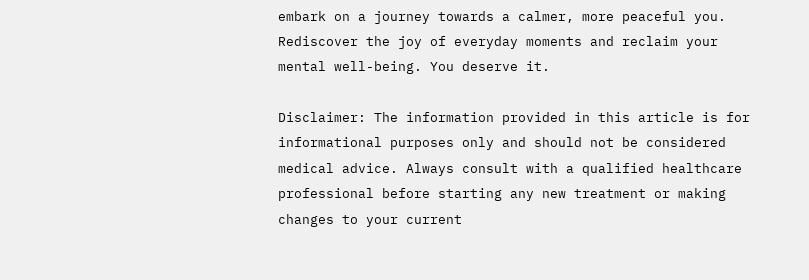embark on a journey towards a calmer, more peaceful you. Rediscover the joy of everyday moments and reclaim your mental well-being. You deserve it.

Disclaimer: The information provided in this article is for informational purposes only and should not be considered medical advice. Always consult with a qualified healthcare professional before starting any new treatment or making changes to your current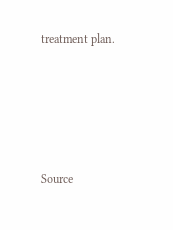treatment plan.





Source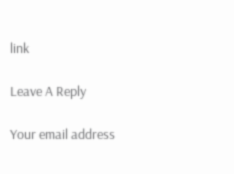link

Leave A Reply

Your email address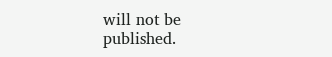will not be published.